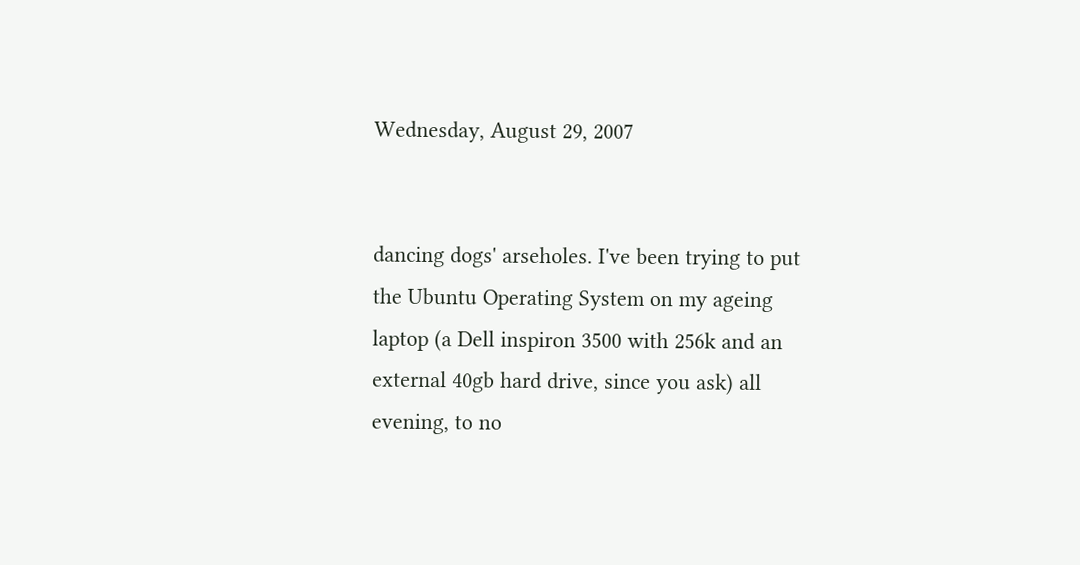Wednesday, August 29, 2007


dancing dogs' arseholes. I've been trying to put the Ubuntu Operating System on my ageing laptop (a Dell inspiron 3500 with 256k and an external 40gb hard drive, since you ask) all evening, to no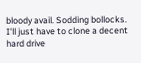bloody avail. Sodding bollocks. I'll just have to clone a decent hard drive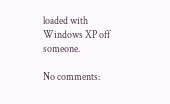loaded with Windows XP off someone.

No comments: